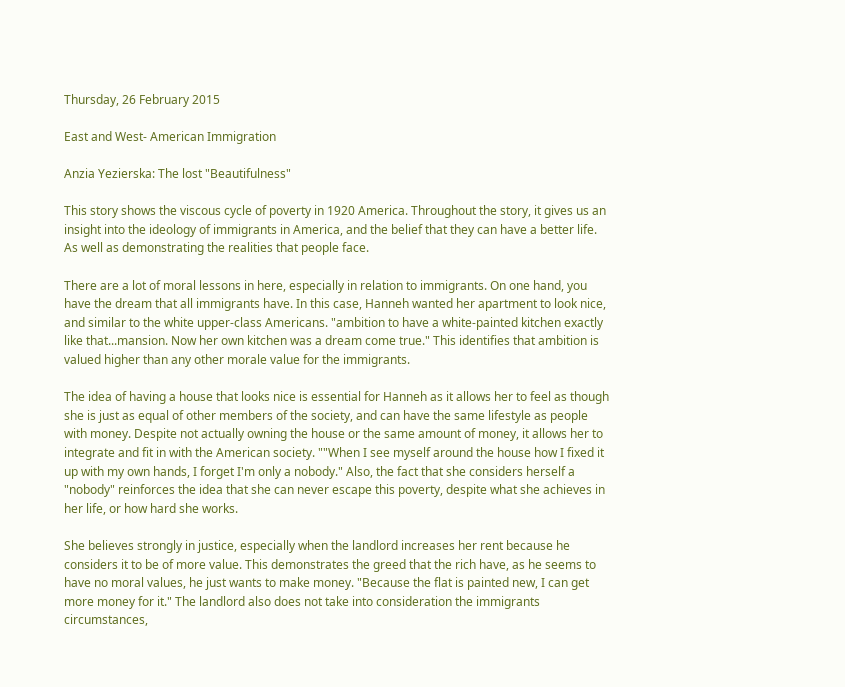Thursday, 26 February 2015

East and West- American Immigration

Anzia Yezierska: The lost "Beautifulness"

This story shows the viscous cycle of poverty in 1920 America. Throughout the story, it gives us an insight into the ideology of immigrants in America, and the belief that they can have a better life. As well as demonstrating the realities that people face.

There are a lot of moral lessons in here, especially in relation to immigrants. On one hand, you have the dream that all immigrants have. In this case, Hanneh wanted her apartment to look nice, and similar to the white upper-class Americans. "ambition to have a white-painted kitchen exactly like that...mansion. Now her own kitchen was a dream come true." This identifies that ambition is valued higher than any other morale value for the immigrants.

The idea of having a house that looks nice is essential for Hanneh as it allows her to feel as though she is just as equal of other members of the society, and can have the same lifestyle as people with money. Despite not actually owning the house or the same amount of money, it allows her to integrate and fit in with the American society. ""When I see myself around the house how I fixed it up with my own hands, I forget I'm only a nobody." Also, the fact that she considers herself a "nobody" reinforces the idea that she can never escape this poverty, despite what she achieves in her life, or how hard she works.

She believes strongly in justice, especially when the landlord increases her rent because he considers it to be of more value. This demonstrates the greed that the rich have, as he seems to have no moral values, he just wants to make money. "Because the flat is painted new, I can get more money for it." The landlord also does not take into consideration the immigrants circumstances,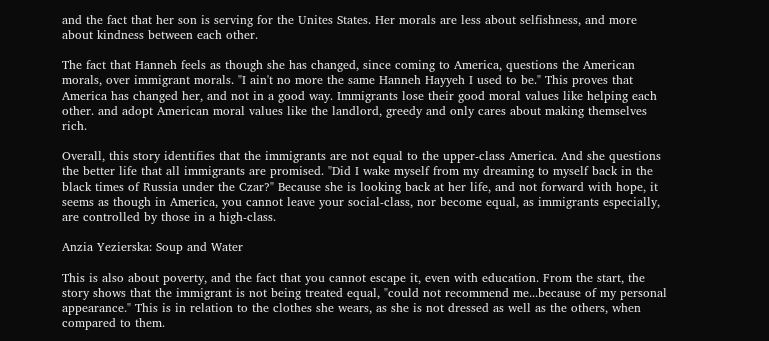and the fact that her son is serving for the Unites States. Her morals are less about selfishness, and more about kindness between each other.

The fact that Hanneh feels as though she has changed, since coming to America, questions the American morals, over immigrant morals. "I ain't no more the same Hanneh Hayyeh I used to be." This proves that America has changed her, and not in a good way. Immigrants lose their good moral values like helping each other. and adopt American moral values like the landlord, greedy and only cares about making themselves rich.

Overall, this story identifies that the immigrants are not equal to the upper-class America. And she questions the better life that all immigrants are promised. "Did I wake myself from my dreaming to myself back in the black times of Russia under the Czar?" Because she is looking back at her life, and not forward with hope, it seems as though in America, you cannot leave your social-class, nor become equal, as immigrants especially, are controlled by those in a high-class.

Anzia Yezierska: Soup and Water

This is also about poverty, and the fact that you cannot escape it, even with education. From the start, the story shows that the immigrant is not being treated equal, "could not recommend me...because of my personal appearance." This is in relation to the clothes she wears, as she is not dressed as well as the others, when compared to them.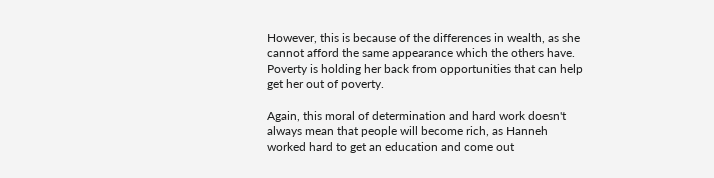However, this is because of the differences in wealth, as she cannot afford the same appearance which the others have. Poverty is holding her back from opportunities that can help get her out of poverty.

Again, this moral of determination and hard work doesn't always mean that people will become rich, as Hanneh worked hard to get an education and come out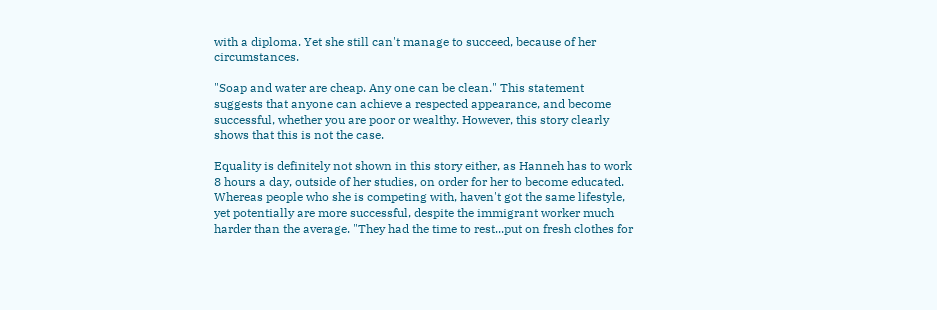with a diploma. Yet she still can't manage to succeed, because of her circumstances.

"Soap and water are cheap. Any one can be clean." This statement suggests that anyone can achieve a respected appearance, and become successful, whether you are poor or wealthy. However, this story clearly shows that this is not the case.

Equality is definitely not shown in this story either, as Hanneh has to work 8 hours a day, outside of her studies, on order for her to become educated. Whereas people who she is competing with, haven't got the same lifestyle, yet potentially are more successful, despite the immigrant worker much harder than the average. "They had the time to rest...put on fresh clothes for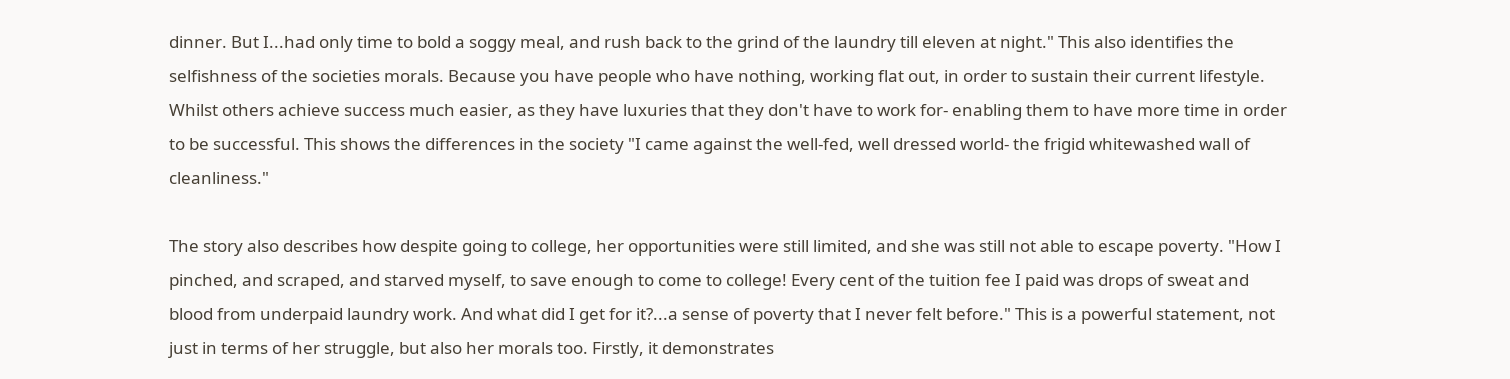dinner. But I...had only time to bold a soggy meal, and rush back to the grind of the laundry till eleven at night." This also identifies the selfishness of the societies morals. Because you have people who have nothing, working flat out, in order to sustain their current lifestyle. Whilst others achieve success much easier, as they have luxuries that they don't have to work for- enabling them to have more time in order to be successful. This shows the differences in the society "I came against the well-fed, well dressed world- the frigid whitewashed wall of cleanliness."

The story also describes how despite going to college, her opportunities were still limited, and she was still not able to escape poverty. "How I pinched, and scraped, and starved myself, to save enough to come to college! Every cent of the tuition fee I paid was drops of sweat and blood from underpaid laundry work. And what did I get for it?...a sense of poverty that I never felt before." This is a powerful statement, not just in terms of her struggle, but also her morals too. Firstly, it demonstrates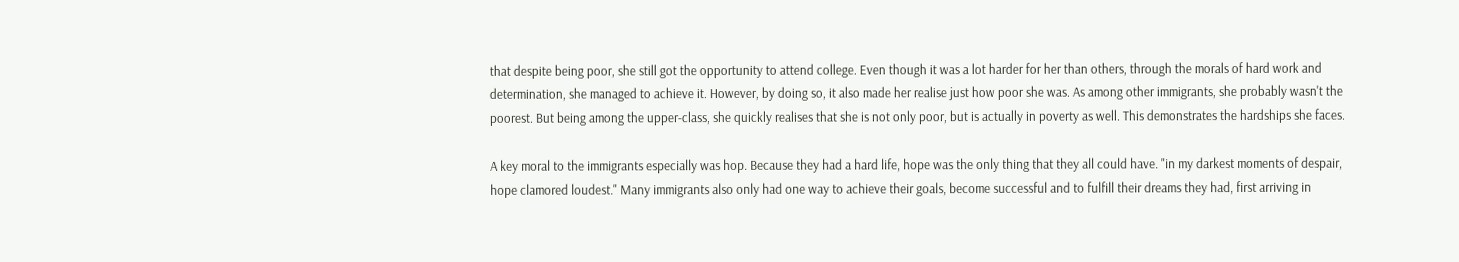that despite being poor, she still got the opportunity to attend college. Even though it was a lot harder for her than others, through the morals of hard work and determination, she managed to achieve it. However, by doing so, it also made her realise just how poor she was. As among other immigrants, she probably wasn't the poorest. But being among the upper-class, she quickly realises that she is not only poor, but is actually in poverty as well. This demonstrates the hardships she faces.

A key moral to the immigrants especially was hop. Because they had a hard life, hope was the only thing that they all could have. "in my darkest moments of despair, hope clamored loudest." Many immigrants also only had one way to achieve their goals, become successful and to fulfill their dreams they had, first arriving in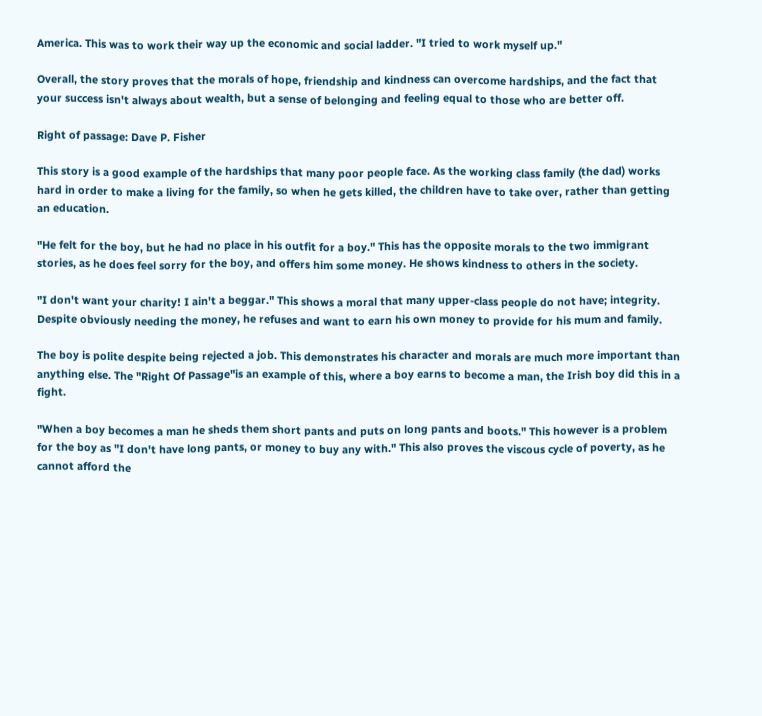America. This was to work their way up the economic and social ladder. "I tried to work myself up."

Overall, the story proves that the morals of hope, friendship and kindness can overcome hardships, and the fact that your success isn't always about wealth, but a sense of belonging and feeling equal to those who are better off.

Right of passage: Dave P. Fisher

This story is a good example of the hardships that many poor people face. As the working class family (the dad) works hard in order to make a living for the family, so when he gets killed, the children have to take over, rather than getting an education.

"He felt for the boy, but he had no place in his outfit for a boy." This has the opposite morals to the two immigrant stories, as he does feel sorry for the boy, and offers him some money. He shows kindness to others in the society.

"I don't want your charity! I ain't a beggar." This shows a moral that many upper-class people do not have; integrity. Despite obviously needing the money, he refuses and want to earn his own money to provide for his mum and family.

The boy is polite despite being rejected a job. This demonstrates his character and morals are much more important than anything else. The "Right Of Passage"is an example of this, where a boy earns to become a man, the Irish boy did this in a fight.

"When a boy becomes a man he sheds them short pants and puts on long pants and boots." This however is a problem for the boy as "I don't have long pants, or money to buy any with." This also proves the viscous cycle of poverty, as he cannot afford the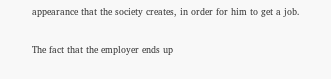appearance that the society creates, in order for him to get a job.

The fact that the employer ends up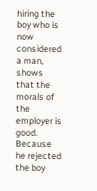hiring the boy who is now considered a man, shows that the morals of the employer is good. Because he rejected the boy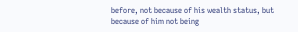before, not because of his wealth status, but because of him not being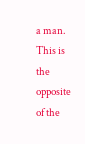a man. This is the opposite of the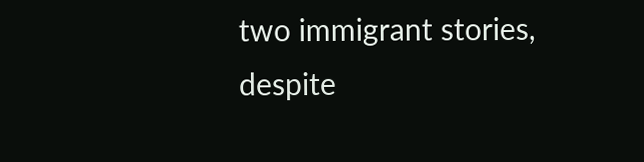two immigrant stories, despite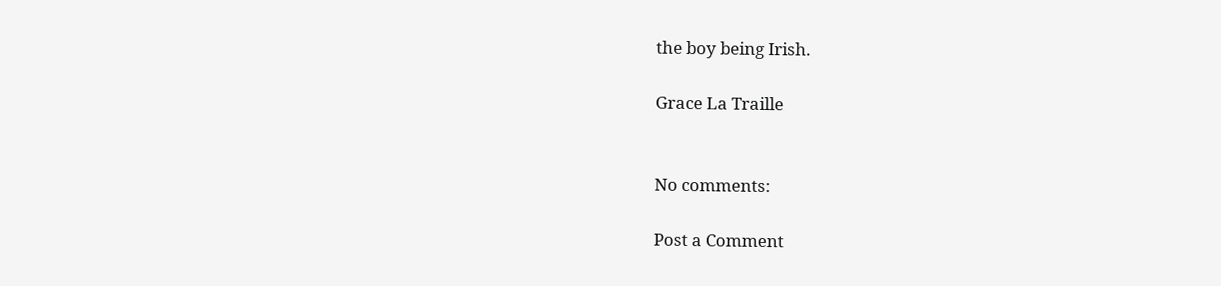the boy being Irish.

Grace La Traille


No comments:

Post a Comment